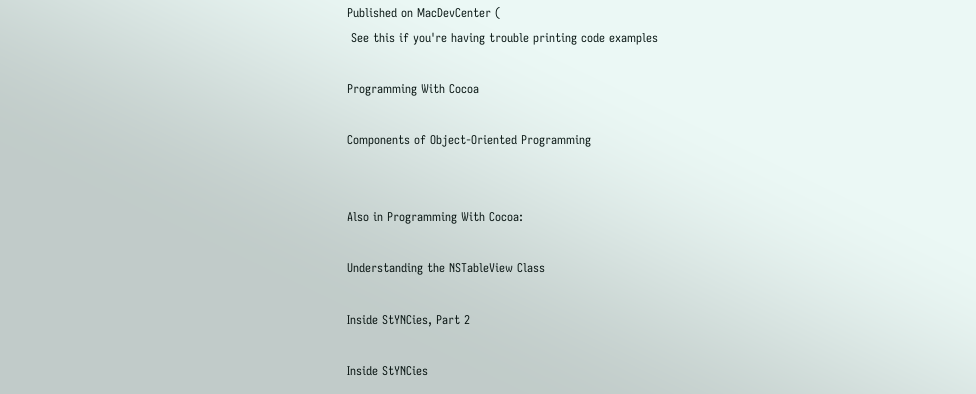Published on MacDevCenter (
 See this if you're having trouble printing code examples

Programming With Cocoa

Components of Object-Oriented Programming


Also in Programming With Cocoa:

Understanding the NSTableView Class

Inside StYNCies, Part 2

Inside StYNCies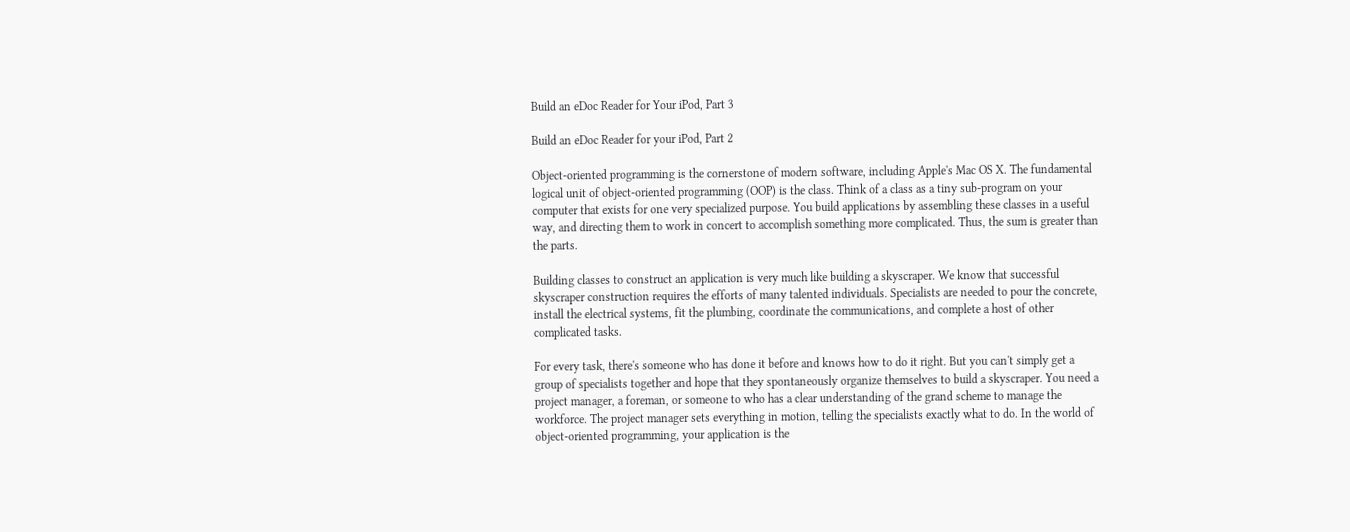Build an eDoc Reader for Your iPod, Part 3

Build an eDoc Reader for your iPod, Part 2

Object-oriented programming is the cornerstone of modern software, including Apple's Mac OS X. The fundamental logical unit of object-oriented programming (OOP) is the class. Think of a class as a tiny sub-program on your computer that exists for one very specialized purpose. You build applications by assembling these classes in a useful way, and directing them to work in concert to accomplish something more complicated. Thus, the sum is greater than the parts.

Building classes to construct an application is very much like building a skyscraper. We know that successful skyscraper construction requires the efforts of many talented individuals. Specialists are needed to pour the concrete, install the electrical systems, fit the plumbing, coordinate the communications, and complete a host of other complicated tasks.

For every task, there's someone who has done it before and knows how to do it right. But you can't simply get a group of specialists together and hope that they spontaneously organize themselves to build a skyscraper. You need a project manager, a foreman, or someone to who has a clear understanding of the grand scheme to manage the workforce. The project manager sets everything in motion, telling the specialists exactly what to do. In the world of object-oriented programming, your application is the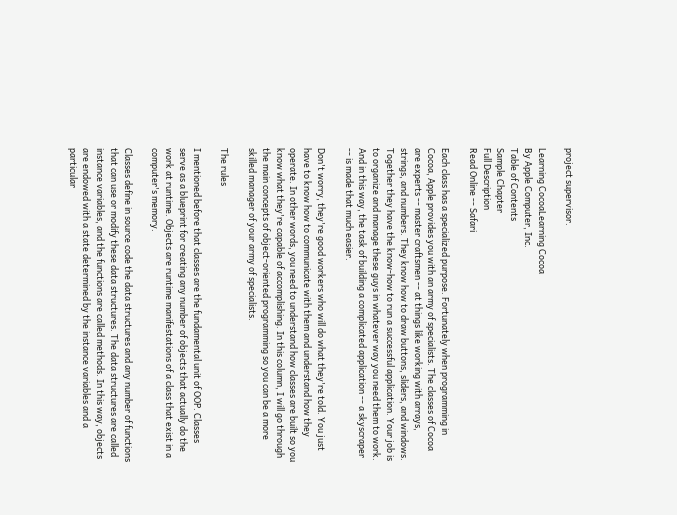project supervisor.

Learning CocoaLearning Cocoa
By Apple Computer, Inc.
Table of Contents
Sample Chapter
Full Description
Read Online -- Safari

Each class has a specialized purpose. Fortunately when programming in Cocoa, Apple provides you with an army of specialists. The classes of Cocoa are experts -- master craftsmen -- at things like working with arrays, strings, and numbers. They know how to draw buttons, sliders, and windows. Together they have the know-how to run a successful application. Your job is to organize and manage these guys in whatever way you need them to work. And in this way, the task of building a complicated application -- a skyscraper -- is made that much easier.

Don't worry, they're good workers who will do what they're told. You just have to know how to communicate with them and understand how they operate. In other words, you need to understand how classes are built so you know what they're capable of accomplishing. In this column, I will go through the main concepts of object-oriented programming so you can be a more skilled manager of your army of specialists.

The rules

I mentioned before that classes are the fundamental unit of OOP. Classes serve as a blueprint for creating any number of objects that actually do the work at runtime. Objects are runtime manifestations of a class that exist in a computer's memory.

Classes define in source code the data structures and any number of functions that can use or modify these data structures. The data structures are called instance variables, and the functions are called methods. In this way, objects are endowed with a state determined by the instance variables and a particular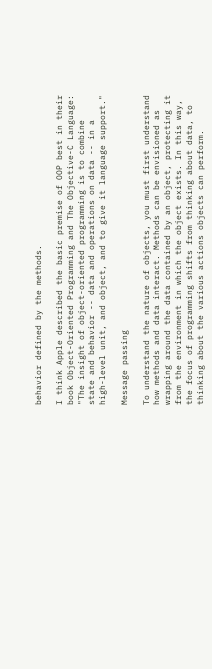behavior defined by the methods.

I think Apple described the basic premise of OOP best in their book Object-Oriented Programming and The Objective-C Language: "The insight of object-oriented programming is to combine state and behavior -- data and operations on data -- in a high-level unit, and object, and to give it language support."

Message passing

To understand the nature of objects, you must first understand how methods and data interact. Methods can be envisioned as wrapping around the data contained by an object, protecting it from the environment in which the object exists. In this way, the focus of programming shifts from thinking about data, to thinking about the various actions objects can perform.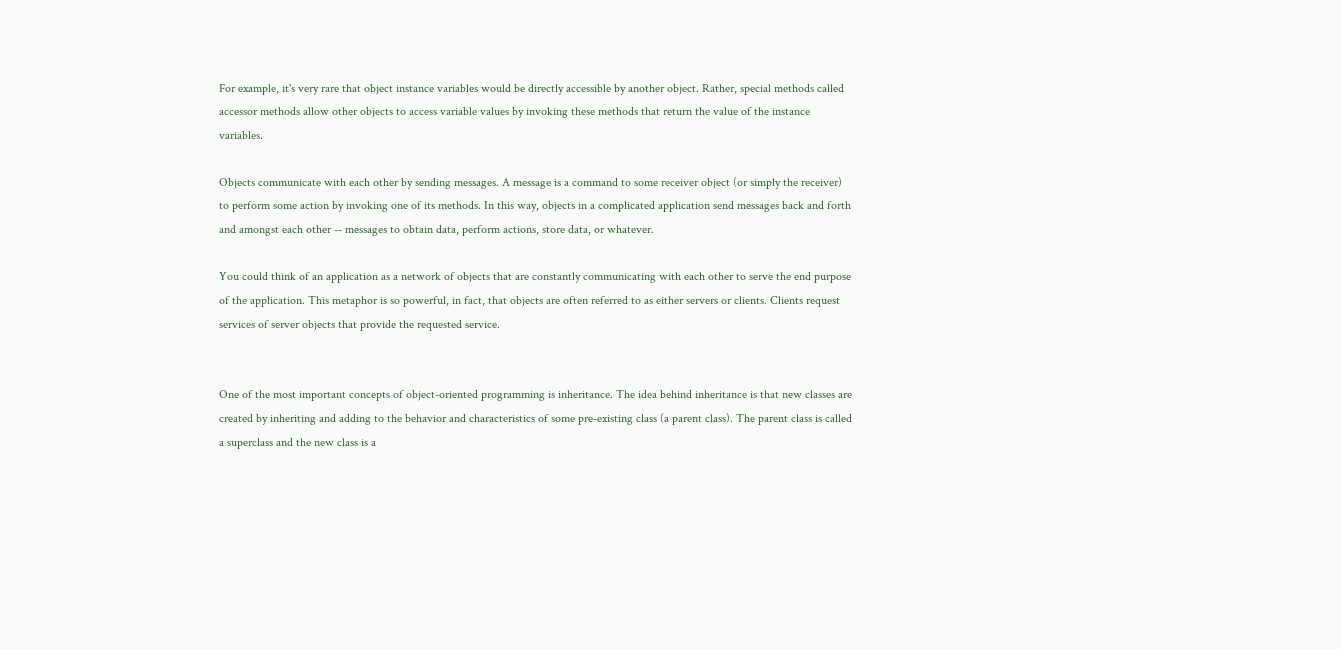For example, it's very rare that object instance variables would be directly accessible by another object. Rather, special methods called accessor methods allow other objects to access variable values by invoking these methods that return the value of the instance variables.

Objects communicate with each other by sending messages. A message is a command to some receiver object (or simply the receiver) to perform some action by invoking one of its methods. In this way, objects in a complicated application send messages back and forth and amongst each other -- messages to obtain data, perform actions, store data, or whatever.

You could think of an application as a network of objects that are constantly communicating with each other to serve the end purpose of the application. This metaphor is so powerful, in fact, that objects are often referred to as either servers or clients. Clients request services of server objects that provide the requested service.


One of the most important concepts of object-oriented programming is inheritance. The idea behind inheritance is that new classes are created by inheriting and adding to the behavior and characteristics of some pre-existing class (a parent class). The parent class is called a superclass and the new class is a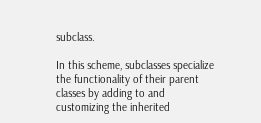subclass.

In this scheme, subclasses specialize the functionality of their parent classes by adding to and customizing the inherited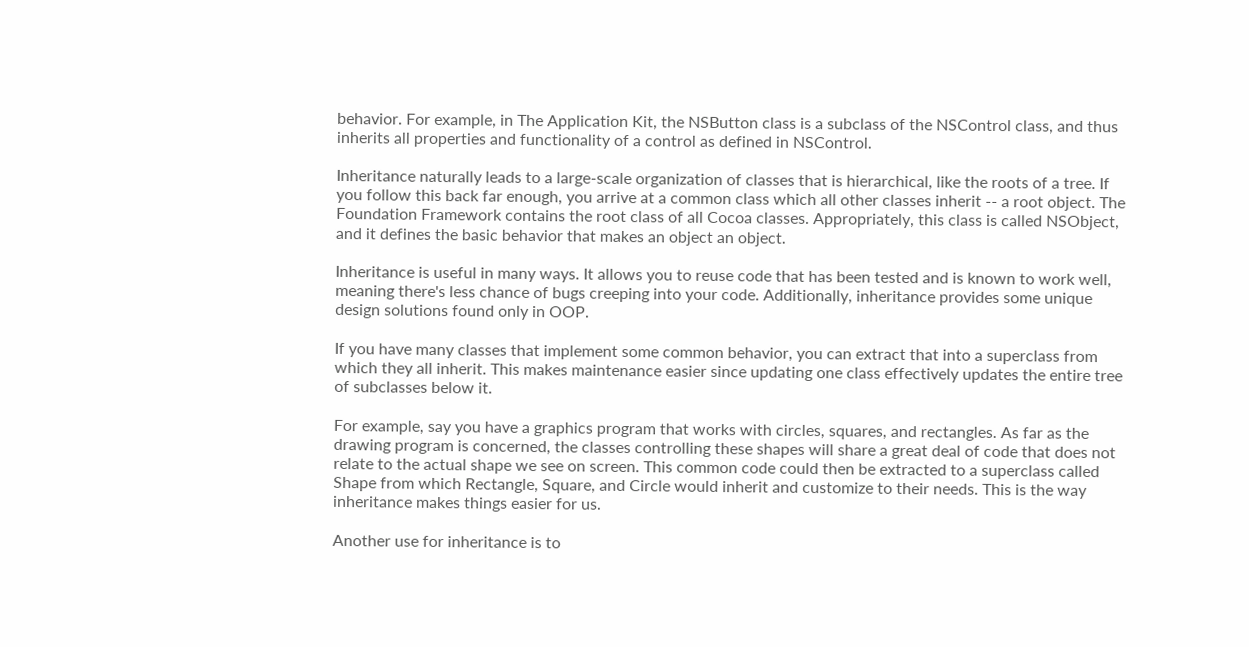behavior. For example, in The Application Kit, the NSButton class is a subclass of the NSControl class, and thus inherits all properties and functionality of a control as defined in NSControl.

Inheritance naturally leads to a large-scale organization of classes that is hierarchical, like the roots of a tree. If you follow this back far enough, you arrive at a common class which all other classes inherit -- a root object. The Foundation Framework contains the root class of all Cocoa classes. Appropriately, this class is called NSObject, and it defines the basic behavior that makes an object an object.

Inheritance is useful in many ways. It allows you to reuse code that has been tested and is known to work well, meaning there's less chance of bugs creeping into your code. Additionally, inheritance provides some unique design solutions found only in OOP.

If you have many classes that implement some common behavior, you can extract that into a superclass from which they all inherit. This makes maintenance easier since updating one class effectively updates the entire tree of subclasses below it.

For example, say you have a graphics program that works with circles, squares, and rectangles. As far as the drawing program is concerned, the classes controlling these shapes will share a great deal of code that does not relate to the actual shape we see on screen. This common code could then be extracted to a superclass called Shape from which Rectangle, Square, and Circle would inherit and customize to their needs. This is the way inheritance makes things easier for us.

Another use for inheritance is to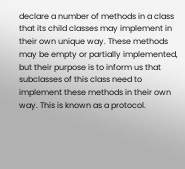declare a number of methods in a class that its child classes may implement in their own unique way. These methods may be empty or partially implemented, but their purpose is to inform us that subclasses of this class need to implement these methods in their own way. This is known as a protocol.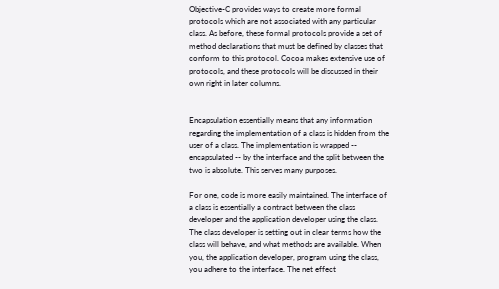Objective-C provides ways to create more formal protocols which are not associated with any particular class. As before, these formal protocols provide a set of method declarations that must be defined by classes that conform to this protocol. Cocoa makes extensive use of protocols, and these protocols will be discussed in their own right in later columns.


Encapsulation essentially means that any information regarding the implementation of a class is hidden from the user of a class. The implementation is wrapped -- encapsulated -- by the interface and the split between the two is absolute. This serves many purposes.

For one, code is more easily maintained. The interface of a class is essentially a contract between the class developer and the application developer using the class. The class developer is setting out in clear terms how the class will behave, and what methods are available. When you, the application developer, program using the class, you adhere to the interface. The net effect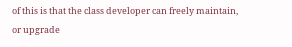of this is that the class developer can freely maintain, or upgrade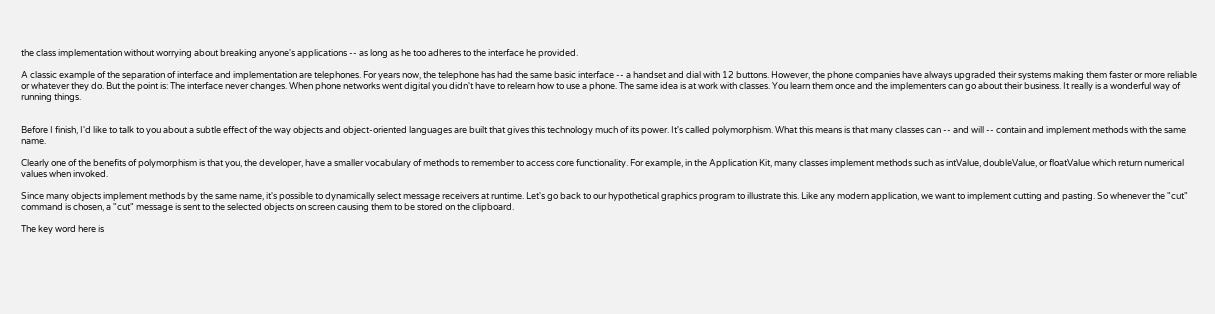the class implementation without worrying about breaking anyone's applications -- as long as he too adheres to the interface he provided.

A classic example of the separation of interface and implementation are telephones. For years now, the telephone has had the same basic interface -- a handset and dial with 12 buttons. However, the phone companies have always upgraded their systems making them faster or more reliable or whatever they do. But the point is: The interface never changes. When phone networks went digital you didn't have to relearn how to use a phone. The same idea is at work with classes. You learn them once and the implementers can go about their business. It really is a wonderful way of running things.


Before I finish, I'd like to talk to you about a subtle effect of the way objects and object-oriented languages are built that gives this technology much of its power. It's called polymorphism. What this means is that many classes can -- and will -- contain and implement methods with the same name.

Clearly one of the benefits of polymorphism is that you, the developer, have a smaller vocabulary of methods to remember to access core functionality. For example, in the Application Kit, many classes implement methods such as intValue, doubleValue, or floatValue which return numerical values when invoked.

Since many objects implement methods by the same name, it's possible to dynamically select message receivers at runtime. Let's go back to our hypothetical graphics program to illustrate this. Like any modern application, we want to implement cutting and pasting. So whenever the "cut" command is chosen, a "cut" message is sent to the selected objects on screen causing them to be stored on the clipboard.

The key word here is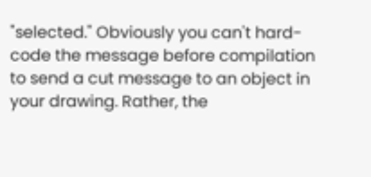"selected." Obviously you can't hard-code the message before compilation to send a cut message to an object in your drawing. Rather, the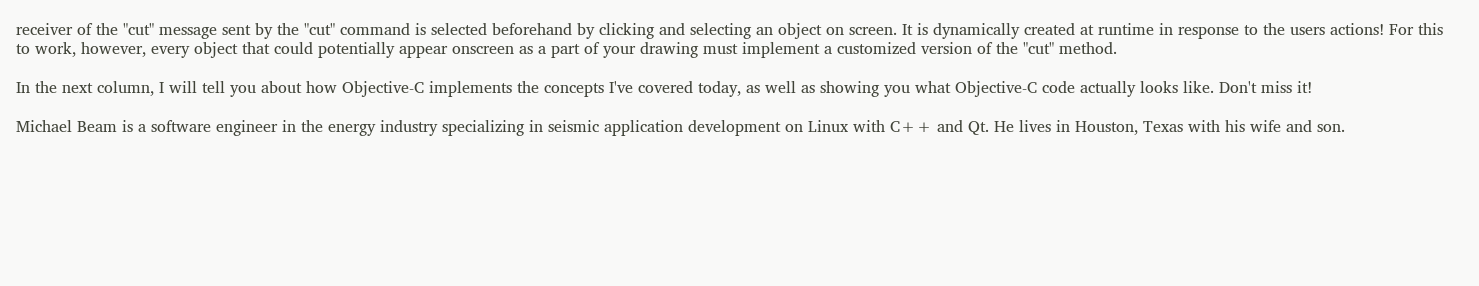receiver of the "cut" message sent by the "cut" command is selected beforehand by clicking and selecting an object on screen. It is dynamically created at runtime in response to the users actions! For this to work, however, every object that could potentially appear onscreen as a part of your drawing must implement a customized version of the "cut" method.

In the next column, I will tell you about how Objective-C implements the concepts I've covered today, as well as showing you what Objective-C code actually looks like. Don't miss it!

Michael Beam is a software engineer in the energy industry specializing in seismic application development on Linux with C++ and Qt. He lives in Houston, Texas with his wife and son.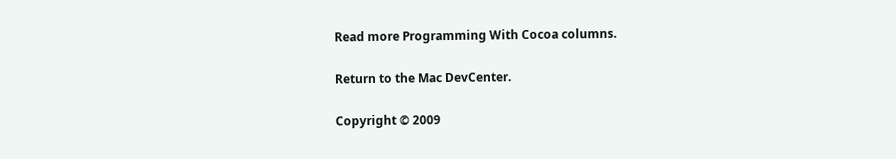Read more Programming With Cocoa columns.

Return to the Mac DevCenter.

Copyright © 2009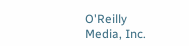O'Reilly Media, Inc.